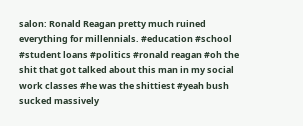salon: Ronald Reagan pretty much ruined everything for millennials. #education #school #student loans #politics #ronald reagan #oh the shit that got talked about this man in my social work classes #he was the shittiest #yeah bush sucked massively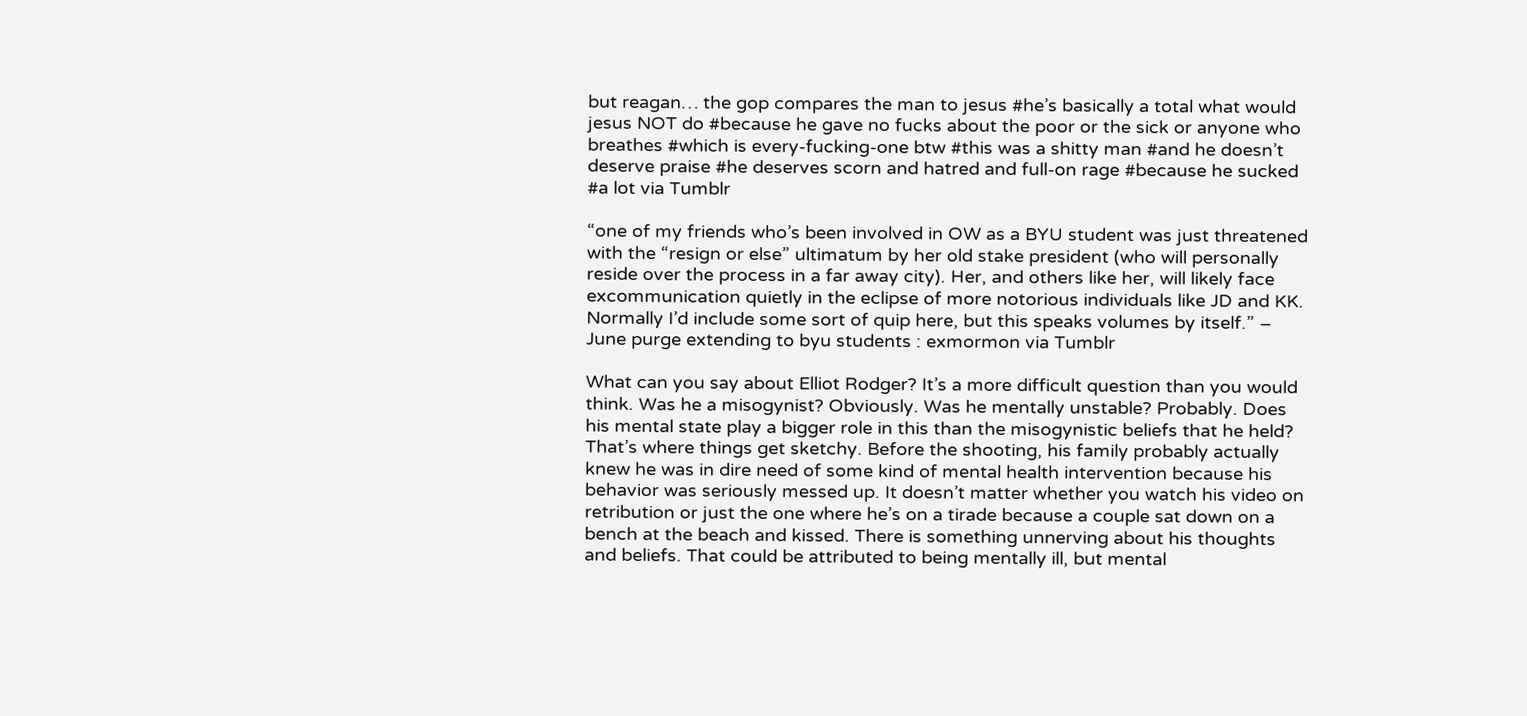but reagan… the gop compares the man to jesus #he’s basically a total what would jesus NOT do #because he gave no fucks about the poor or the sick or anyone who breathes #which is every-fucking-one btw #this was a shitty man #and he doesn’t deserve praise #he deserves scorn and hatred and full-on rage #because he sucked #a lot via Tumblr

“one of my friends who’s been involved in OW as a BYU student was just threatened with the “resign or else” ultimatum by her old stake president (who will personally reside over the process in a far away city). Her, and others like her, will likely face excommunication quietly in the eclipse of more notorious individuals like JD and KK. Normally I’d include some sort of quip here, but this speaks volumes by itself.” – June purge extending to byu students : exmormon via Tumblr

What can you say about Elliot Rodger? It’s a more difficult question than you would think. Was he a misogynist? Obviously. Was he mentally unstable? Probably. Does his mental state play a bigger role in this than the misogynistic beliefs that he held? That’s where things get sketchy. Before the shooting, his family probably actually knew he was in dire need of some kind of mental health intervention because his behavior was seriously messed up. It doesn’t matter whether you watch his video on retribution or just the one where he’s on a tirade because a couple sat down on a bench at the beach and kissed. There is something unnerving about his thoughts and beliefs. That could be attributed to being mentally ill, but mental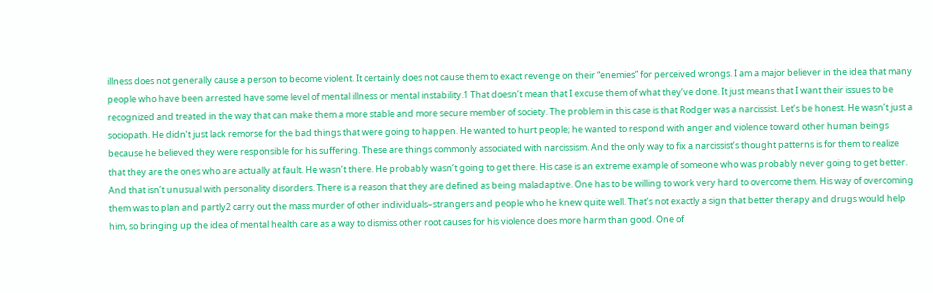illness does not generally cause a person to become violent. It certainly does not cause them to exact revenge on their “enemies” for perceived wrongs. I am a major believer in the idea that many people who have been arrested have some level of mental illness or mental instability.1 That doesn’t mean that I excuse them of what they’ve done. It just means that I want their issues to be recognized and treated in the way that can make them a more stable and more secure member of society. The problem in this case is that Rodger was a narcissist. Let’s be honest. He wasn’t just a sociopath. He didn’t just lack remorse for the bad things that were going to happen. He wanted to hurt people; he wanted to respond with anger and violence toward other human beings because he believed they were responsible for his suffering. These are things commonly associated with narcissism. And the only way to fix a narcissist’s thought patterns is for them to realize that they are the ones who are actually at fault. He wasn’t there. He probably wasn’t going to get there. His case is an extreme example of someone who was probably never going to get better. And that isn’t unusual with personality disorders. There is a reason that they are defined as being maladaptive. One has to be willing to work very hard to overcome them. His way of overcoming them was to plan and partly2 carry out the mass murder of other individuals–strangers and people who he knew quite well. That’s not exactly a sign that better therapy and drugs would help him, so bringing up the idea of mental health care as a way to dismiss other root causes for his violence does more harm than good. One of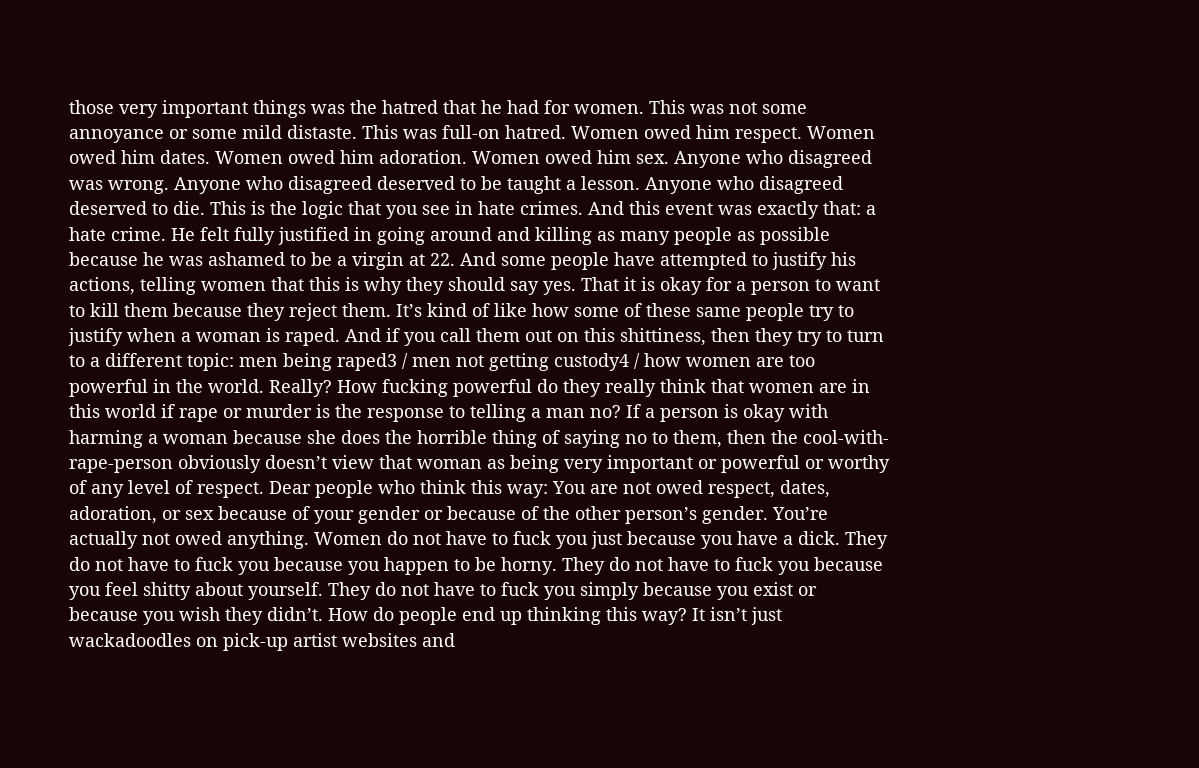those very important things was the hatred that he had for women. This was not some annoyance or some mild distaste. This was full-on hatred. Women owed him respect. Women owed him dates. Women owed him adoration. Women owed him sex. Anyone who disagreed was wrong. Anyone who disagreed deserved to be taught a lesson. Anyone who disagreed deserved to die. This is the logic that you see in hate crimes. And this event was exactly that: a hate crime. He felt fully justified in going around and killing as many people as possible because he was ashamed to be a virgin at 22. And some people have attempted to justify his actions, telling women that this is why they should say yes. That it is okay for a person to want to kill them because they reject them. It’s kind of like how some of these same people try to justify when a woman is raped. And if you call them out on this shittiness, then they try to turn to a different topic: men being raped3 / men not getting custody4 / how women are too powerful in the world. Really? How fucking powerful do they really think that women are in this world if rape or murder is the response to telling a man no? If a person is okay with harming a woman because she does the horrible thing of saying no to them, then the cool-with-rape-person obviously doesn’t view that woman as being very important or powerful or worthy of any level of respect. Dear people who think this way: You are not owed respect, dates, adoration, or sex because of your gender or because of the other person’s gender. You’re actually not owed anything. Women do not have to fuck you just because you have a dick. They do not have to fuck you because you happen to be horny. They do not have to fuck you because you feel shitty about yourself. They do not have to fuck you simply because you exist or because you wish they didn’t. How do people end up thinking this way? It isn’t just wackadoodles on pick-up artist websites and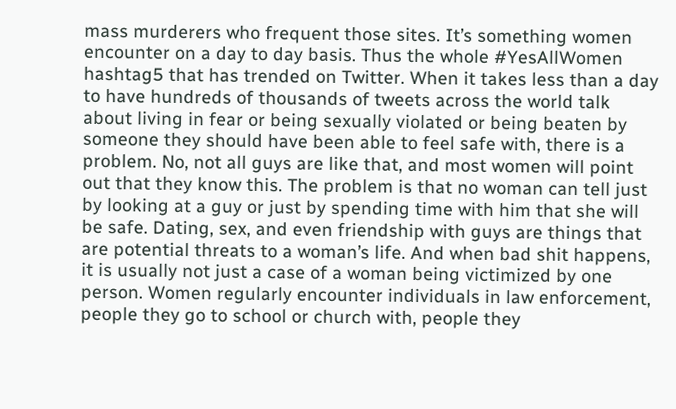mass murderers who frequent those sites. It’s something women encounter on a day to day basis. Thus the whole #YesAllWomen hashtag5 that has trended on Twitter. When it takes less than a day to have hundreds of thousands of tweets across the world talk about living in fear or being sexually violated or being beaten by someone they should have been able to feel safe with, there is a problem. No, not all guys are like that, and most women will point out that they know this. The problem is that no woman can tell just by looking at a guy or just by spending time with him that she will be safe. Dating, sex, and even friendship with guys are things that are potential threats to a woman’s life. And when bad shit happens, it is usually not just a case of a woman being victimized by one person. Women regularly encounter individuals in law enforcement, people they go to school or church with, people they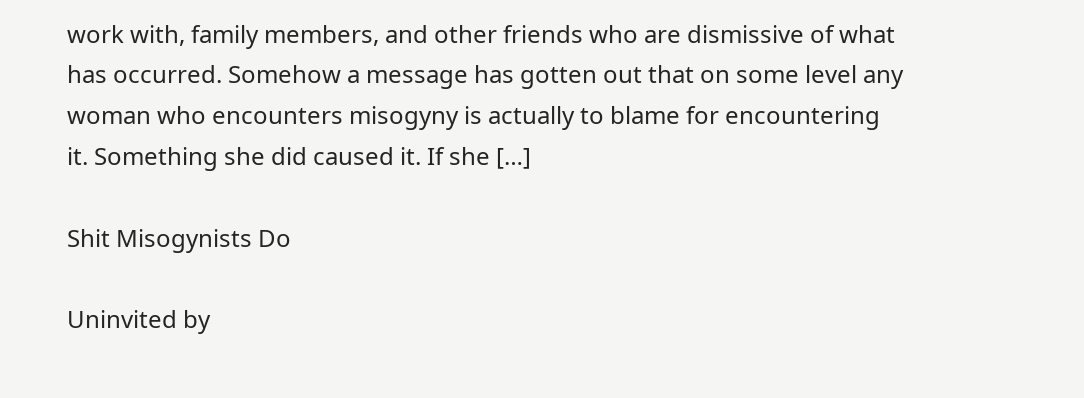work with, family members, and other friends who are dismissive of what has occurred. Somehow a message has gotten out that on some level any woman who encounters misogyny is actually to blame for encountering it. Something she did caused it. If she […]

Shit Misogynists Do

Uninvited by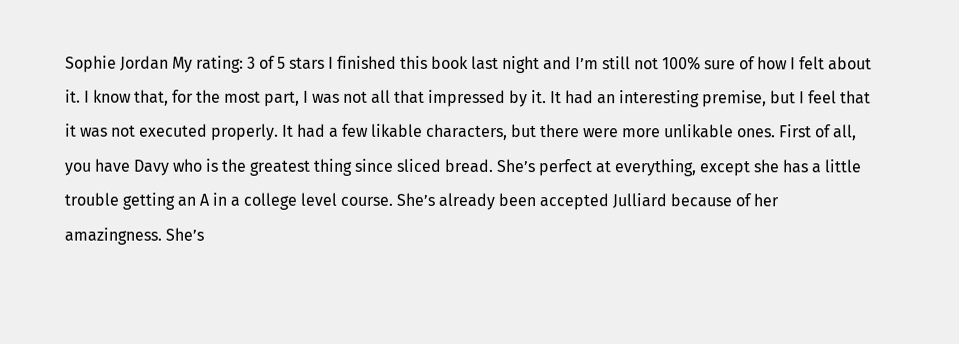Sophie Jordan My rating: 3 of 5 stars I finished this book last night and I’m still not 100% sure of how I felt about it. I know that, for the most part, I was not all that impressed by it. It had an interesting premise, but I feel that it was not executed properly. It had a few likable characters, but there were more unlikable ones. First of all, you have Davy who is the greatest thing since sliced bread. She’s perfect at everything, except she has a little trouble getting an A in a college level course. She’s already been accepted Julliard because of her amazingness. She’s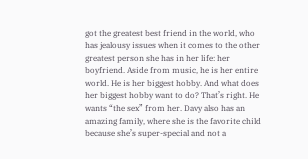got the greatest best friend in the world, who has jealousy issues when it comes to the other greatest person she has in her life: her boyfriend. Aside from music, he is her entire world. He is her biggest hobby. And what does her biggest hobby want to do? That’s right. He wants “the sex” from her. Davy also has an amazing family, where she is the favorite child because she’s super-special and not a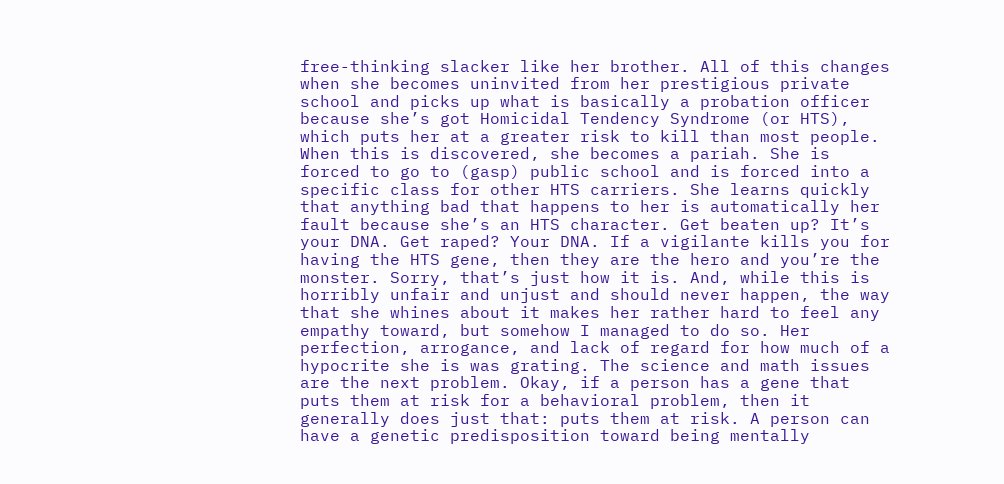free-thinking slacker like her brother. All of this changes when she becomes uninvited from her prestigious private school and picks up what is basically a probation officer because she’s got Homicidal Tendency Syndrome (or HTS), which puts her at a greater risk to kill than most people. When this is discovered, she becomes a pariah. She is forced to go to (gasp) public school and is forced into a specific class for other HTS carriers. She learns quickly that anything bad that happens to her is automatically her fault because she’s an HTS character. Get beaten up? It’s your DNA. Get raped? Your DNA. If a vigilante kills you for having the HTS gene, then they are the hero and you’re the monster. Sorry, that’s just how it is. And, while this is horribly unfair and unjust and should never happen, the way that she whines about it makes her rather hard to feel any empathy toward, but somehow I managed to do so. Her perfection, arrogance, and lack of regard for how much of a hypocrite she is was grating. The science and math issues are the next problem. Okay, if a person has a gene that puts them at risk for a behavioral problem, then it generally does just that: puts them at risk. A person can have a genetic predisposition toward being mentally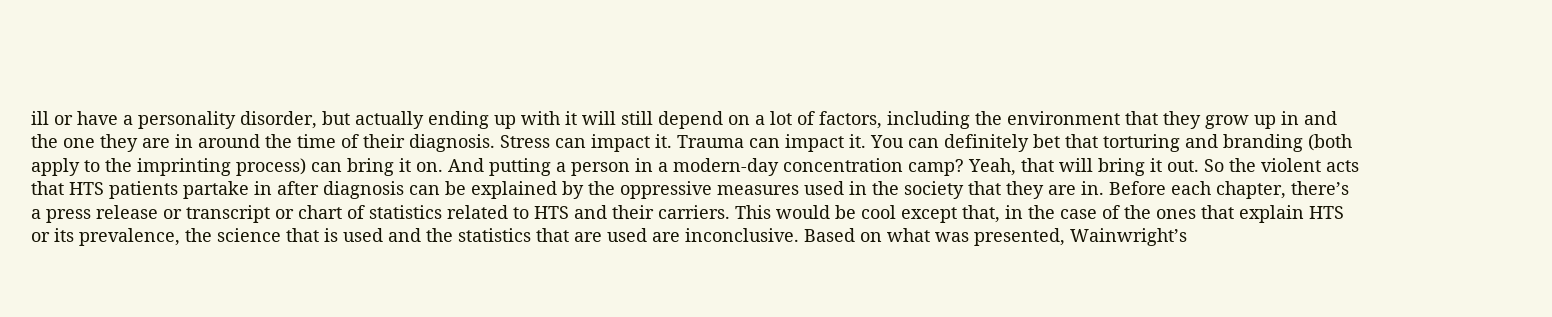ill or have a personality disorder, but actually ending up with it will still depend on a lot of factors, including the environment that they grow up in and the one they are in around the time of their diagnosis. Stress can impact it. Trauma can impact it. You can definitely bet that torturing and branding (both apply to the imprinting process) can bring it on. And putting a person in a modern-day concentration camp? Yeah, that will bring it out. So the violent acts that HTS patients partake in after diagnosis can be explained by the oppressive measures used in the society that they are in. Before each chapter, there’s a press release or transcript or chart of statistics related to HTS and their carriers. This would be cool except that, in the case of the ones that explain HTS or its prevalence, the science that is used and the statistics that are used are inconclusive. Based on what was presented, Wainwright’s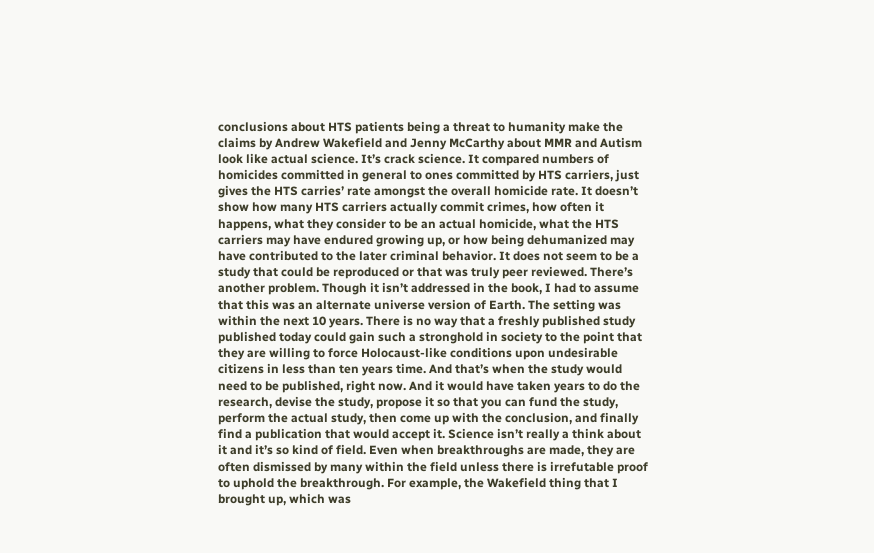conclusions about HTS patients being a threat to humanity make the claims by Andrew Wakefield and Jenny McCarthy about MMR and Autism look like actual science. It’s crack science. It compared numbers of homicides committed in general to ones committed by HTS carriers, just gives the HTS carries’ rate amongst the overall homicide rate. It doesn’t show how many HTS carriers actually commit crimes, how often it happens, what they consider to be an actual homicide, what the HTS carriers may have endured growing up, or how being dehumanized may have contributed to the later criminal behavior. It does not seem to be a study that could be reproduced or that was truly peer reviewed. There’s another problem. Though it isn’t addressed in the book, I had to assume that this was an alternate universe version of Earth. The setting was within the next 10 years. There is no way that a freshly published study published today could gain such a stronghold in society to the point that they are willing to force Holocaust-like conditions upon undesirable citizens in less than ten years time. And that’s when the study would need to be published, right now. And it would have taken years to do the research, devise the study, propose it so that you can fund the study, perform the actual study, then come up with the conclusion, and finally find a publication that would accept it. Science isn’t really a think about it and it’s so kind of field. Even when breakthroughs are made, they are often dismissed by many within the field unless there is irrefutable proof to uphold the breakthrough. For example, the Wakefield thing that I brought up, which was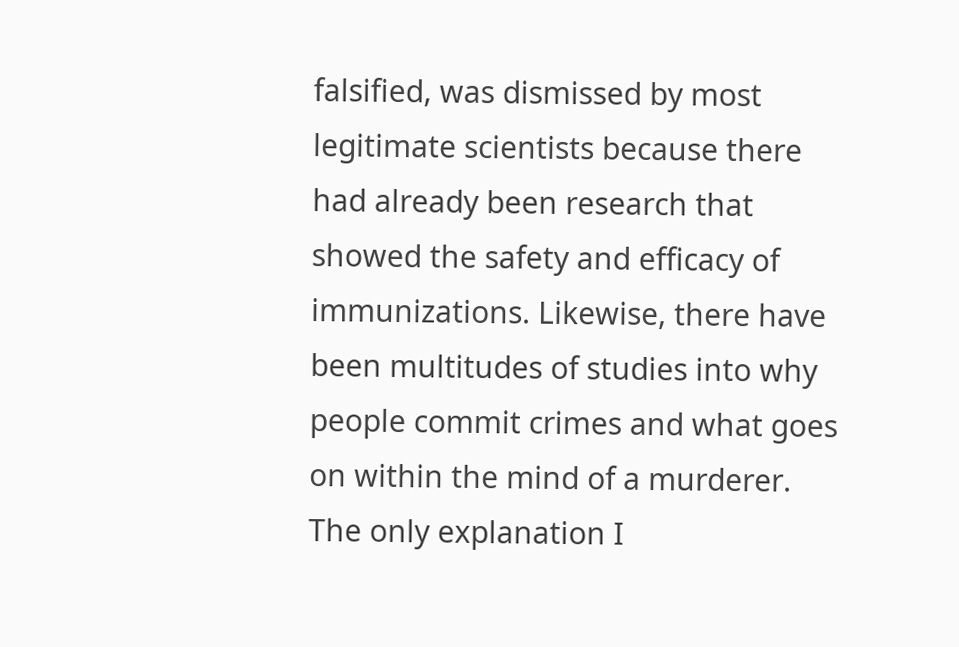falsified, was dismissed by most legitimate scientists because there had already been research that showed the safety and efficacy of immunizations. Likewise, there have been multitudes of studies into why people commit crimes and what goes on within the mind of a murderer. The only explanation I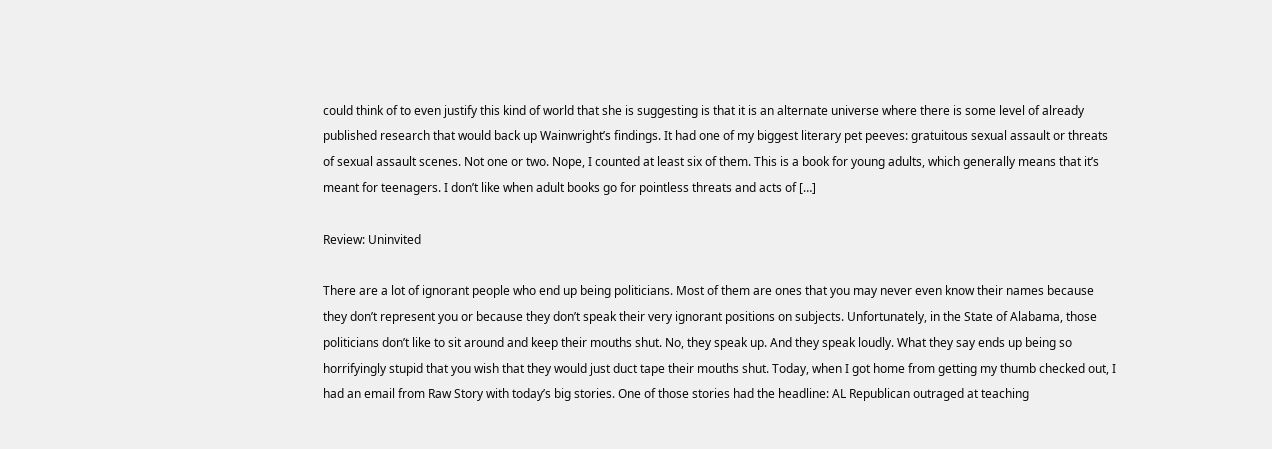could think of to even justify this kind of world that she is suggesting is that it is an alternate universe where there is some level of already published research that would back up Wainwright’s findings. It had one of my biggest literary pet peeves: gratuitous sexual assault or threats of sexual assault scenes. Not one or two. Nope, I counted at least six of them. This is a book for young adults, which generally means that it’s meant for teenagers. I don’t like when adult books go for pointless threats and acts of […]

Review: Uninvited

There are a lot of ignorant people who end up being politicians. Most of them are ones that you may never even know their names because they don’t represent you or because they don’t speak their very ignorant positions on subjects. Unfortunately, in the State of Alabama, those politicians don’t like to sit around and keep their mouths shut. No, they speak up. And they speak loudly. What they say ends up being so horrifyingly stupid that you wish that they would just duct tape their mouths shut. Today, when I got home from getting my thumb checked out, I had an email from Raw Story with today’s big stories. One of those stories had the headline: AL Republican outraged at teaching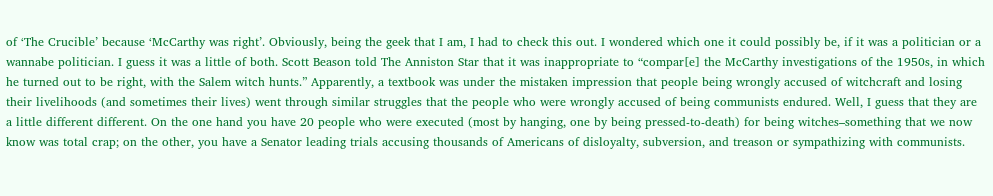of ‘The Crucible’ because ‘McCarthy was right’. Obviously, being the geek that I am, I had to check this out. I wondered which one it could possibly be, if it was a politician or a wannabe politician. I guess it was a little of both. Scott Beason told The Anniston Star that it was inappropriate to “compar[e] the McCarthy investigations of the 1950s, in which he turned out to be right, with the Salem witch hunts.” Apparently, a textbook was under the mistaken impression that people being wrongly accused of witchcraft and losing their livelihoods (and sometimes their lives) went through similar struggles that the people who were wrongly accused of being communists endured. Well, I guess that they are a little different different. On the one hand you have 20 people who were executed (most by hanging, one by being pressed-to-death) for being witches–something that we now know was total crap; on the other, you have a Senator leading trials accusing thousands of Americans of disloyalty, subversion, and treason or sympathizing with communists.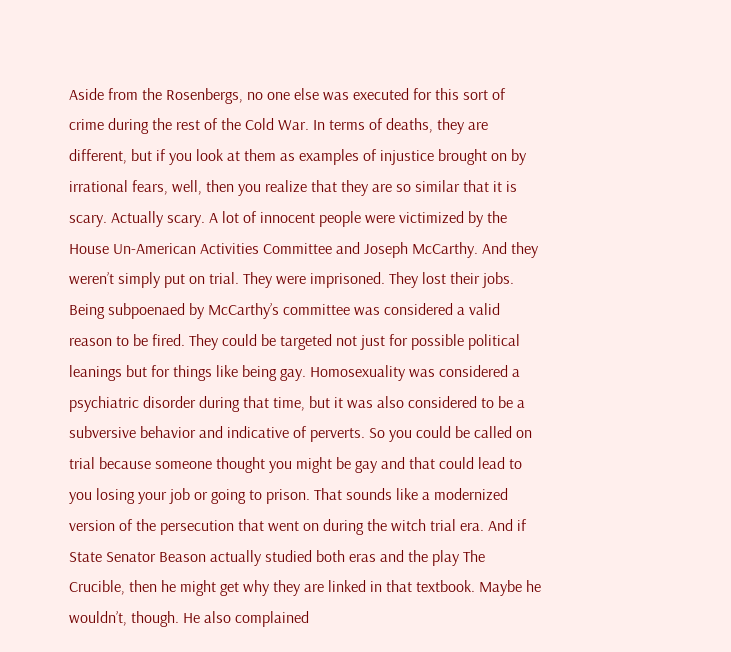Aside from the Rosenbergs, no one else was executed for this sort of crime during the rest of the Cold War. In terms of deaths, they are different, but if you look at them as examples of injustice brought on by irrational fears, well, then you realize that they are so similar that it is scary. Actually scary. A lot of innocent people were victimized by the House Un-American Activities Committee and Joseph McCarthy. And they weren’t simply put on trial. They were imprisoned. They lost their jobs. Being subpoenaed by McCarthy’s committee was considered a valid reason to be fired. They could be targeted not just for possible political leanings but for things like being gay. Homosexuality was considered a psychiatric disorder during that time, but it was also considered to be a subversive behavior and indicative of perverts. So you could be called on trial because someone thought you might be gay and that could lead to you losing your job or going to prison. That sounds like a modernized version of the persecution that went on during the witch trial era. And if State Senator Beason actually studied both eras and the play The Crucible, then he might get why they are linked in that textbook. Maybe he wouldn’t, though. He also complained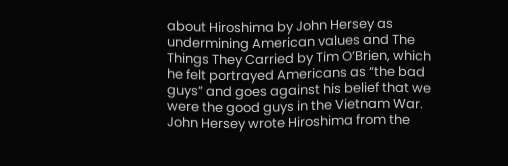about Hiroshima by John Hersey as undermining American values and The Things They Carried by Tim O’Brien, which he felt portrayed Americans as “the bad guys” and goes against his belief that we were the good guys in the Vietnam War. John Hersey wrote Hiroshima from the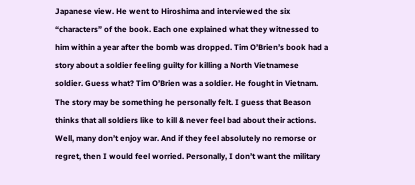Japanese view. He went to Hiroshima and interviewed the six “characters” of the book. Each one explained what they witnessed to him within a year after the bomb was dropped. Tim O’Brien’s book had a story about a soldier feeling guilty for killing a North Vietnamese soldier. Guess what? Tim O’Brien was a soldier. He fought in Vietnam. The story may be something he personally felt. I guess that Beason thinks that all soldiers like to kill & never feel bad about their actions. Well, many don’t enjoy war. And if they feel absolutely no remorse or regret, then I would feel worried. Personally, I don’t want the military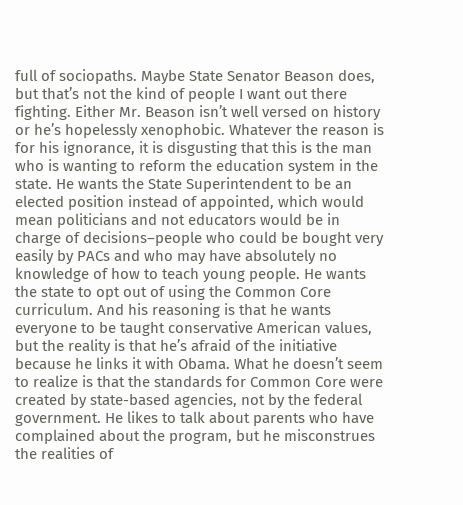full of sociopaths. Maybe State Senator Beason does, but that’s not the kind of people I want out there fighting. Either Mr. Beason isn’t well versed on history or he’s hopelessly xenophobic. Whatever the reason is for his ignorance, it is disgusting that this is the man who is wanting to reform the education system in the state. He wants the State Superintendent to be an elected position instead of appointed, which would mean politicians and not educators would be in charge of decisions–people who could be bought very easily by PACs and who may have absolutely no knowledge of how to teach young people. He wants the state to opt out of using the Common Core curriculum. And his reasoning is that he wants everyone to be taught conservative American values, but the reality is that he’s afraid of the initiative because he links it with Obama. What he doesn’t seem to realize is that the standards for Common Core were created by state-based agencies, not by the federal government. He likes to talk about parents who have complained about the program, but he misconstrues the realities of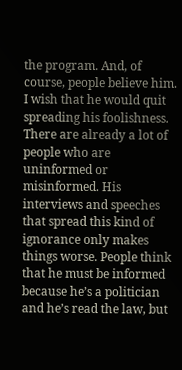the program. And, of course, people believe him. I wish that he would quit spreading his foolishness. There are already a lot of people who are uninformed or misinformed. His interviews and speeches that spread this kind of ignorance only makes things worse. People think that he must be informed because he’s a politician and he’s read the law, but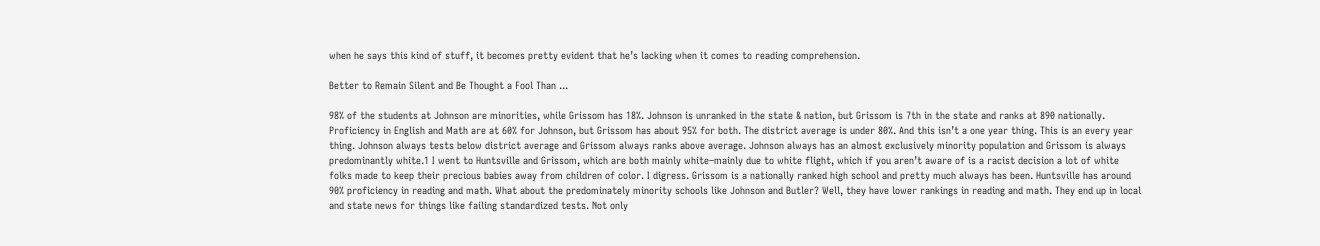when he says this kind of stuff, it becomes pretty evident that he’s lacking when it comes to reading comprehension.

Better to Remain Silent and Be Thought a Fool Than ...

98% of the students at Johnson are minorities, while Grissom has 18%. Johnson is unranked in the state & nation, but Grissom is 7th in the state and ranks at 890 nationally. Proficiency in English and Math are at 60% for Johnson, but Grissom has about 95% for both. The district average is under 80%. And this isn’t a one year thing. This is an every year thing. Johnson always tests below district average and Grissom always ranks above average. Johnson always has an almost exclusively minority population and Grissom is always predominantly white.1 I went to Huntsville and Grissom, which are both mainly white–mainly due to white flight, which if you aren’t aware of is a racist decision a lot of white folks made to keep their precious babies away from children of color. I digress. Grissom is a nationally ranked high school and pretty much always has been. Huntsville has around 90% proficiency in reading and math. What about the predominately minority schools like Johnson and Butler? Well, they have lower rankings in reading and math. They end up in local and state news for things like failing standardized tests. Not only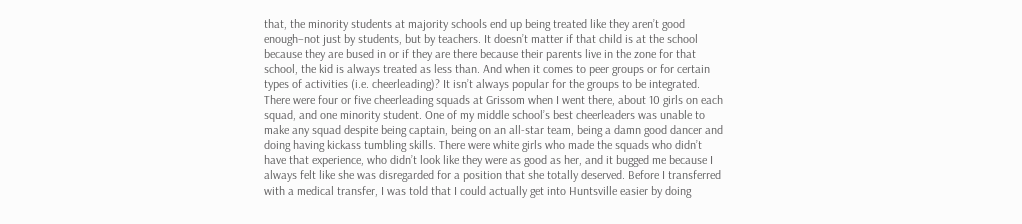that, the minority students at majority schools end up being treated like they aren’t good enough–not just by students, but by teachers. It doesn’t matter if that child is at the school because they are bused in or if they are there because their parents live in the zone for that school, the kid is always treated as less than. And when it comes to peer groups or for certain types of activities (i.e. cheerleading)? It isn’t always popular for the groups to be integrated. There were four or five cheerleading squads at Grissom when I went there, about 10 girls on each squad, and one minority student. One of my middle school’s best cheerleaders was unable to make any squad despite being captain, being on an all-star team, being a damn good dancer and doing having kickass tumbling skills. There were white girls who made the squads who didn’t have that experience, who didn’t look like they were as good as her, and it bugged me because I always felt like she was disregarded for a position that she totally deserved. Before I transferred with a medical transfer, I was told that I could actually get into Huntsville easier by doing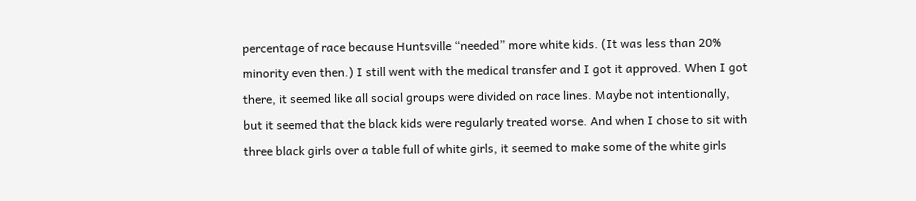percentage of race because Huntsville “needed” more white kids. (It was less than 20% minority even then.) I still went with the medical transfer and I got it approved. When I got there, it seemed like all social groups were divided on race lines. Maybe not intentionally, but it seemed that the black kids were regularly treated worse. And when I chose to sit with three black girls over a table full of white girls, it seemed to make some of the white girls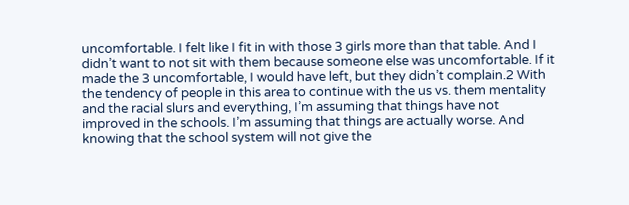uncomfortable. I felt like I fit in with those 3 girls more than that table. And I didn’t want to not sit with them because someone else was uncomfortable. If it made the 3 uncomfortable, I would have left, but they didn’t complain.2 With the tendency of people in this area to continue with the us vs. them mentality and the racial slurs and everything, I’m assuming that things have not improved in the schools. I’m assuming that things are actually worse. And knowing that the school system will not give the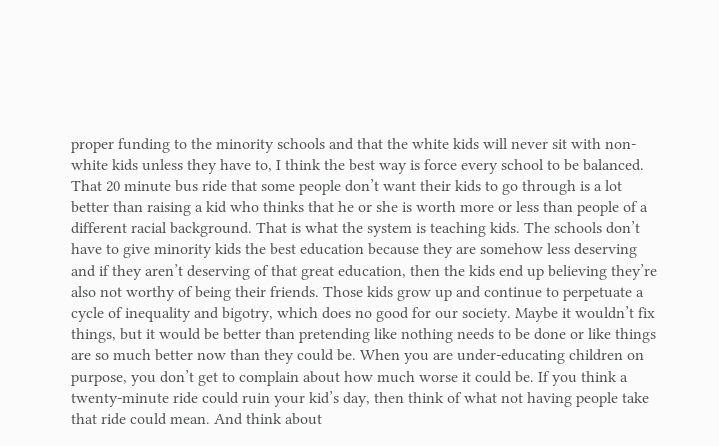proper funding to the minority schools and that the white kids will never sit with non-white kids unless they have to, I think the best way is force every school to be balanced. That 20 minute bus ride that some people don’t want their kids to go through is a lot better than raising a kid who thinks that he or she is worth more or less than people of a different racial background. That is what the system is teaching kids. The schools don’t have to give minority kids the best education because they are somehow less deserving and if they aren’t deserving of that great education, then the kids end up believing they’re also not worthy of being their friends. Those kids grow up and continue to perpetuate a cycle of inequality and bigotry, which does no good for our society. Maybe it wouldn’t fix things, but it would be better than pretending like nothing needs to be done or like things are so much better now than they could be. When you are under-educating children on purpose, you don’t get to complain about how much worse it could be. If you think a twenty-minute ride could ruin your kid’s day, then think of what not having people take that ride could mean. And think about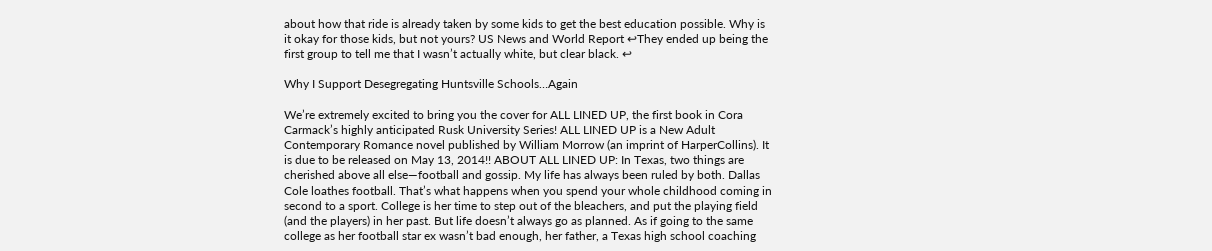about how that ride is already taken by some kids to get the best education possible. Why is it okay for those kids, but not yours? US News and World Report ↩They ended up being the first group to tell me that I wasn’t actually white, but clear black. ↩

Why I Support Desegregating Huntsville Schools…Again

We’re extremely excited to bring you the cover for ALL LINED UP, the first book in Cora Carmack’s highly anticipated Rusk University Series! ALL LINED UP is a New Adult Contemporary Romance novel published by William Morrow (an imprint of HarperCollins). It is due to be released on May 13, 2014!! ABOUT ALL LINED UP: In Texas, two things are cherished above all else—football and gossip. My life has always been ruled by both. Dallas Cole loathes football. That’s what happens when you spend your whole childhood coming in second to a sport. College is her time to step out of the bleachers, and put the playing field (and the players) in her past. But life doesn’t always go as planned. As if going to the same college as her football star ex wasn’t bad enough, her father, a Texas high school coaching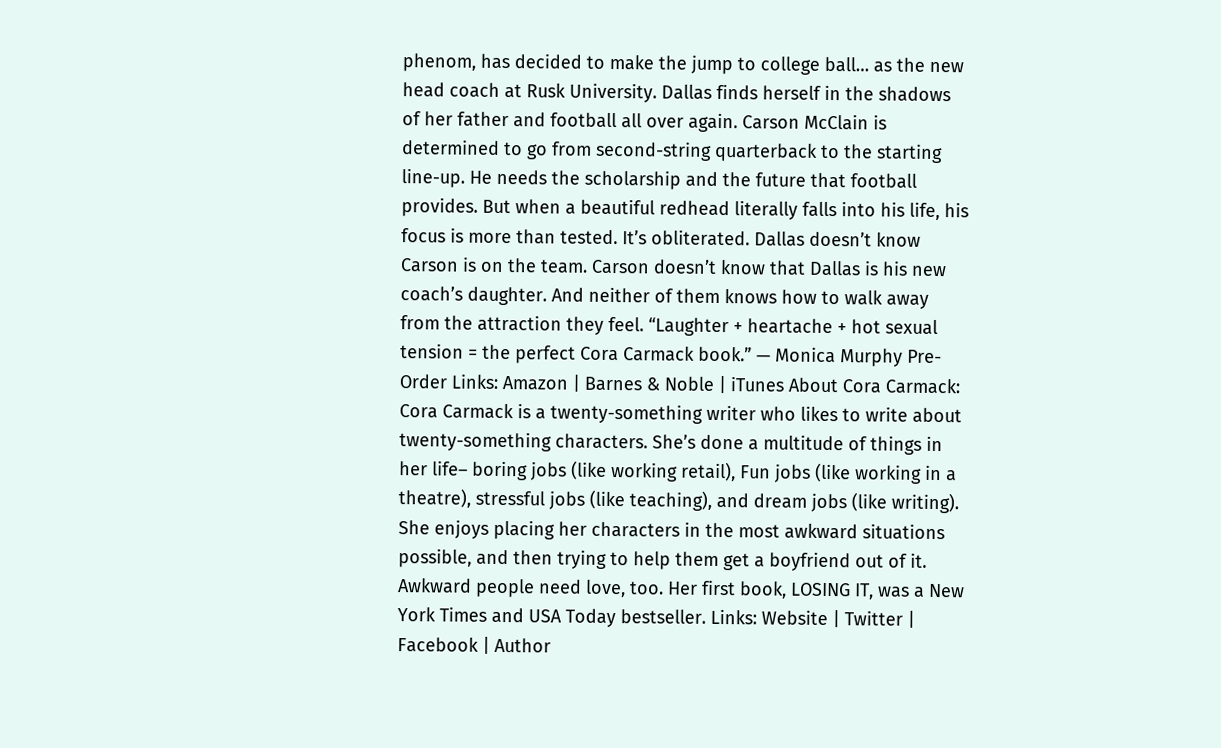phenom, has decided to make the jump to college ball… as the new head coach at Rusk University. Dallas finds herself in the shadows of her father and football all over again. Carson McClain is determined to go from second-string quarterback to the starting line-up. He needs the scholarship and the future that football provides. But when a beautiful redhead literally falls into his life, his focus is more than tested. It’s obliterated. Dallas doesn’t know Carson is on the team. Carson doesn’t know that Dallas is his new coach’s daughter. And neither of them knows how to walk away from the attraction they feel. “Laughter + heartache + hot sexual tension = the perfect Cora Carmack book.” — Monica Murphy Pre-Order Links: Amazon | Barnes & Noble | iTunes About Cora Carmack: Cora Carmack is a twenty-something writer who likes to write about twenty-something characters. She’s done a multitude of things in her life– boring jobs (like working retail), Fun jobs (like working in a theatre), stressful jobs (like teaching), and dream jobs (like writing). She enjoys placing her characters in the most awkward situations possible, and then trying to help them get a boyfriend out of it. Awkward people need love, too. Her first book, LOSING IT, was a New York Times and USA Today bestseller. Links: Website | Twitter | Facebook | Author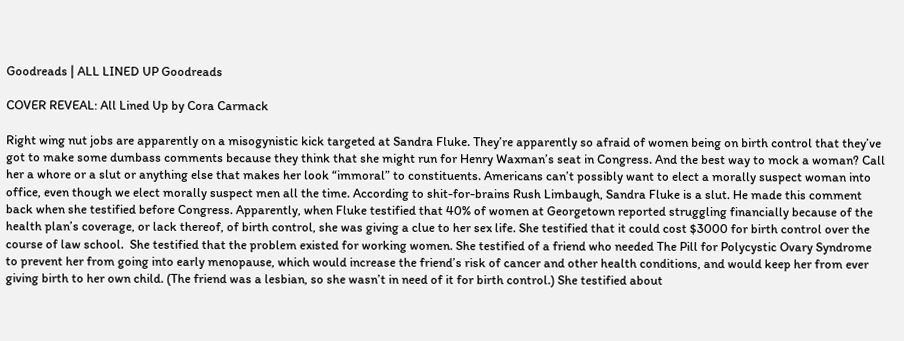Goodreads | ALL LINED UP Goodreads

COVER REVEAL: All Lined Up by Cora Carmack

Right wing nut jobs are apparently on a misogynistic kick targeted at Sandra Fluke. They’re apparently so afraid of women being on birth control that they’ve got to make some dumbass comments because they think that she might run for Henry Waxman’s seat in Congress. And the best way to mock a woman? Call her a whore or a slut or anything else that makes her look “immoral” to constituents. Americans can’t possibly want to elect a morally suspect woman into office, even though we elect morally suspect men all the time. According to shit-for-brains Rush Limbaugh, Sandra Fluke is a slut. He made this comment back when she testified before Congress. Apparently, when Fluke testified that 40% of women at Georgetown reported struggling financially because of the health plan’s coverage, or lack thereof, of birth control, she was giving a clue to her sex life. She testified that it could cost $3000 for birth control over the course of law school.  She testified that the problem existed for working women. She testified of a friend who needed The Pill for Polycystic Ovary Syndrome to prevent her from going into early menopause, which would increase the friend’s risk of cancer and other health conditions, and would keep her from ever giving birth to her own child. (The friend was a lesbian, so she wasn’t in need of it for birth control.) She testified about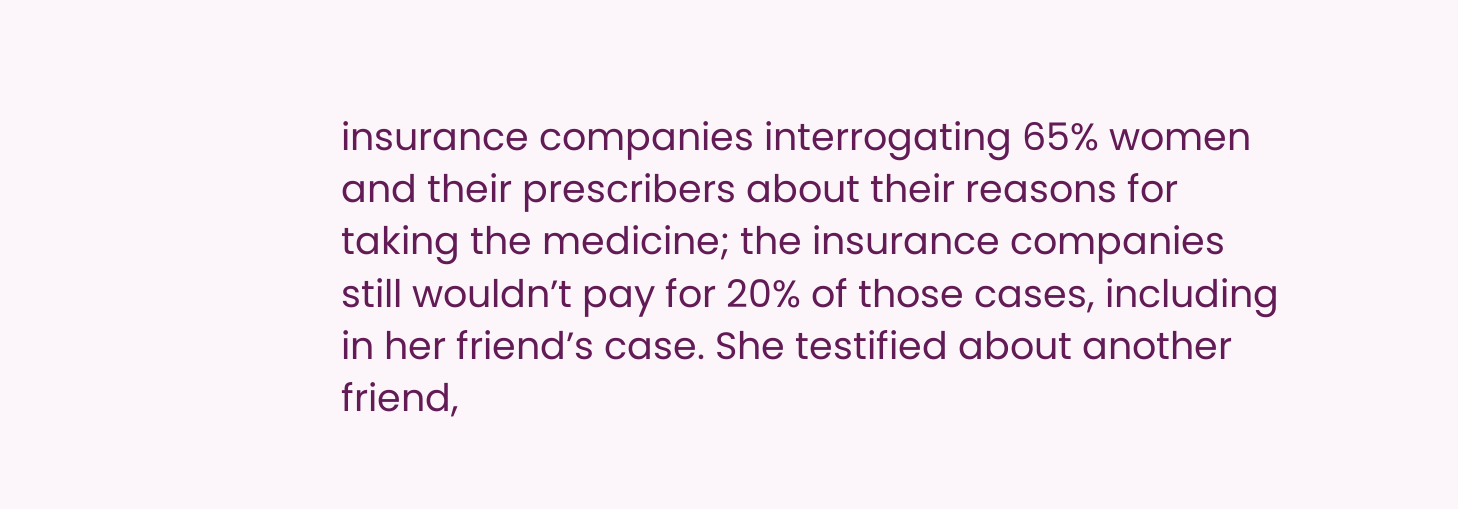insurance companies interrogating 65% women and their prescribers about their reasons for taking the medicine; the insurance companies still wouldn’t pay for 20% of those cases, including in her friend’s case. She testified about another friend,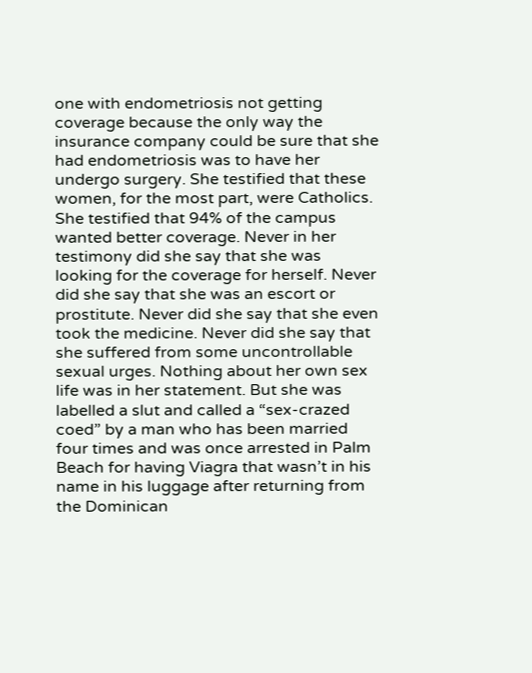one with endometriosis not getting coverage because the only way the insurance company could be sure that she had endometriosis was to have her undergo surgery. She testified that these women, for the most part, were Catholics. She testified that 94% of the campus wanted better coverage. Never in her testimony did she say that she was looking for the coverage for herself. Never did she say that she was an escort or prostitute. Never did she say that she even took the medicine. Never did she say that she suffered from some uncontrollable sexual urges. Nothing about her own sex life was in her statement. But she was labelled a slut and called a “sex-crazed coed” by a man who has been married four times and was once arrested in Palm Beach for having Viagra that wasn’t in his name in his luggage after returning from the Dominican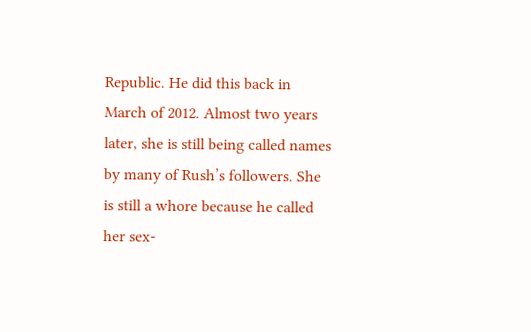Republic. He did this back in March of 2012. Almost two years later, she is still being called names by many of Rush’s followers. She is still a whore because he called her sex-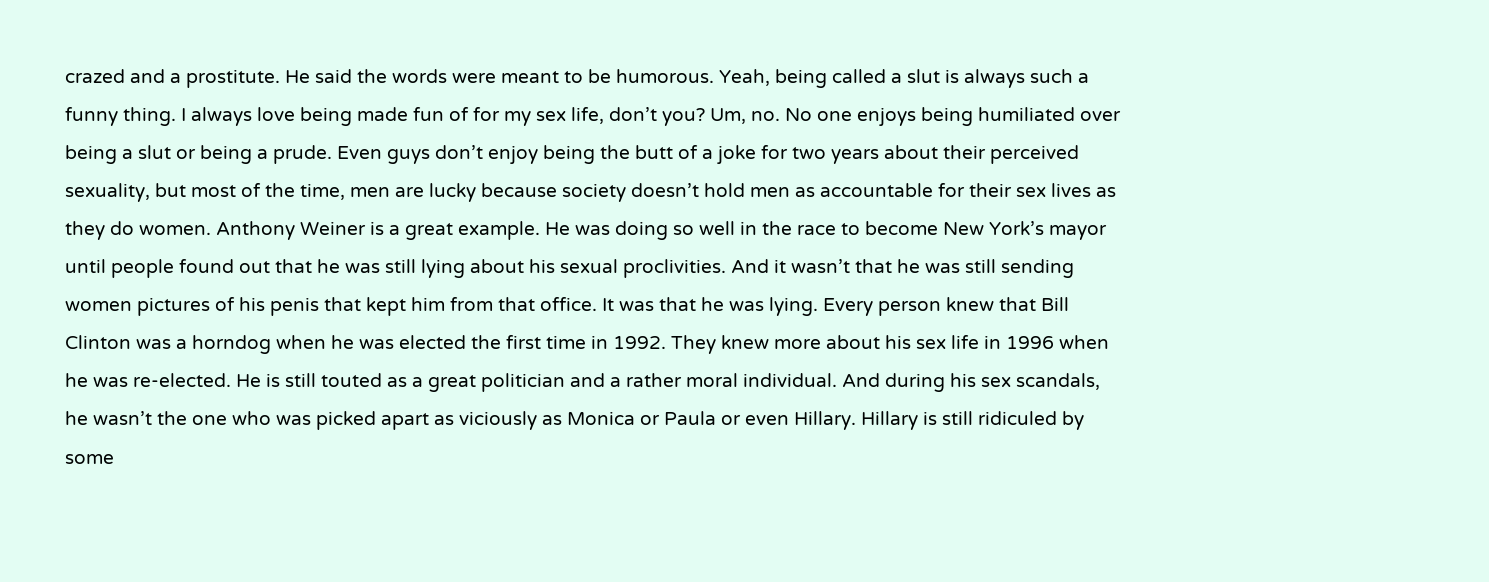crazed and a prostitute. He said the words were meant to be humorous. Yeah, being called a slut is always such a funny thing. I always love being made fun of for my sex life, don’t you? Um, no. No one enjoys being humiliated over being a slut or being a prude. Even guys don’t enjoy being the butt of a joke for two years about their perceived sexuality, but most of the time, men are lucky because society doesn’t hold men as accountable for their sex lives as they do women. Anthony Weiner is a great example. He was doing so well in the race to become New York’s mayor until people found out that he was still lying about his sexual proclivities. And it wasn’t that he was still sending women pictures of his penis that kept him from that office. It was that he was lying. Every person knew that Bill Clinton was a horndog when he was elected the first time in 1992. They knew more about his sex life in 1996 when he was re-elected. He is still touted as a great politician and a rather moral individual. And during his sex scandals, he wasn’t the one who was picked apart as viciously as Monica or Paula or even Hillary. Hillary is still ridiculed by some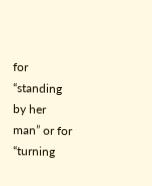for “standing by her man” or for “turning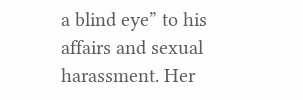a blind eye” to his affairs and sexual harassment. Her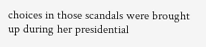choices in those scandals were brought up during her presidential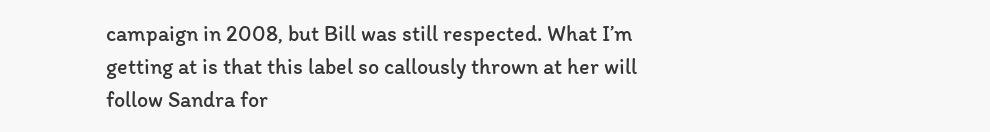campaign in 2008, but Bill was still respected. What I’m getting at is that this label so callously thrown at her will follow Sandra for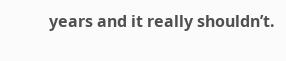years and it really shouldn’t.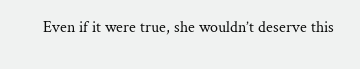Even if it were true, she wouldn’t deserve this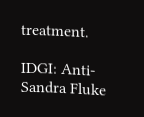treatment.

IDGI: Anti-Sandra Fluke